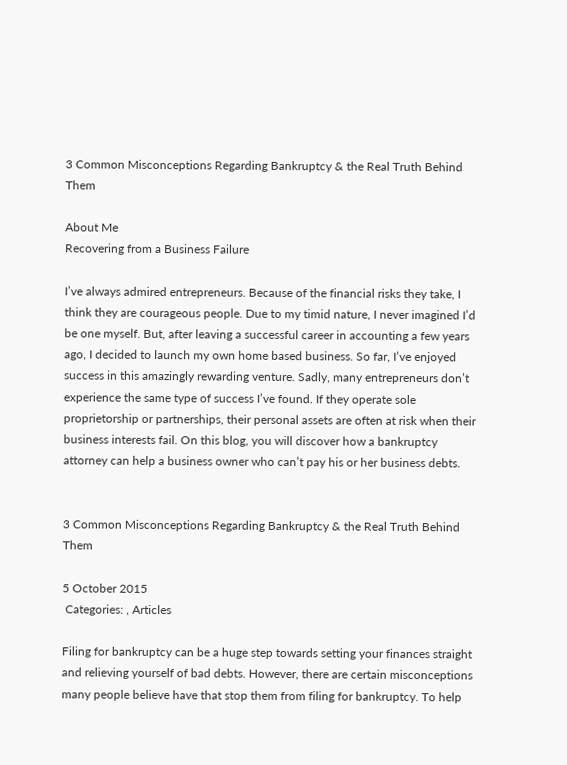3 Common Misconceptions Regarding Bankruptcy & the Real Truth Behind Them

About Me
Recovering from a Business Failure

I’ve always admired entrepreneurs. Because of the financial risks they take, I think they are courageous people. Due to my timid nature, I never imagined I’d be one myself. But, after leaving a successful career in accounting a few years ago, I decided to launch my own home based business. So far, I’ve enjoyed success in this amazingly rewarding venture. Sadly, many entrepreneurs don’t experience the same type of success I’ve found. If they operate sole proprietorship or partnerships, their personal assets are often at risk when their business interests fail. On this blog, you will discover how a bankruptcy attorney can help a business owner who can’t pay his or her business debts.


3 Common Misconceptions Regarding Bankruptcy & the Real Truth Behind Them

5 October 2015
 Categories: , Articles

Filing for bankruptcy can be a huge step towards setting your finances straight and relieving yourself of bad debts. However, there are certain misconceptions many people believe have that stop them from filing for bankruptcy. To help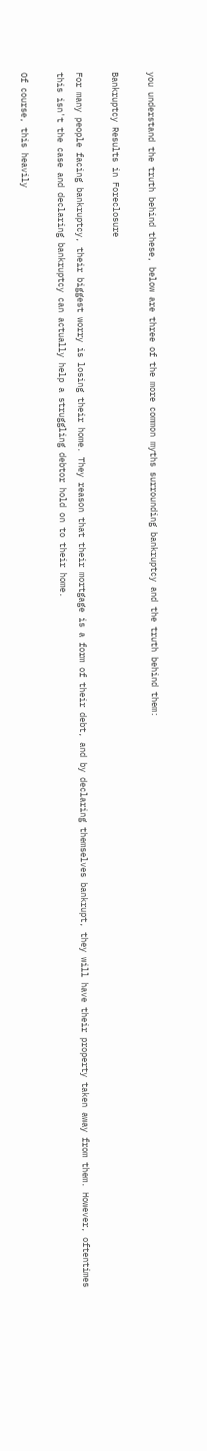you understand the truth behind these, below are three of the more common myths surrounding bankruptcy and the truth behind them:

Bankruptcy Results in Foreclosure

For many people facing bankruptcy, their biggest worry is losing their home. They reason that their mortgage is a form of their debt, and by declaring themselves bankrupt, they will have their property taken away from them. However, oftentimes this isn't the case and declaring bankruptcy can actually help a struggling debtor hold on to their home.

Of course, this heavily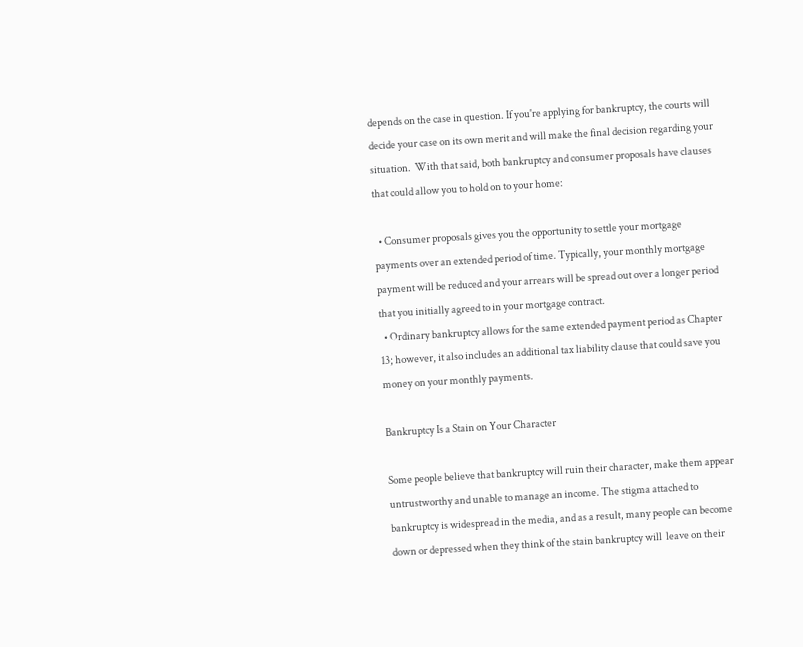depends on the case in question. If you're applying for bankruptcy, the courts will decide your case on its own merit and will make the final decision regarding your situation.  With that said, both bankruptcy and consumer proposals have clauses that could allow you to hold on to your home:

  • Consumer proposals gives you the opportunity to settle your mortgage payments over an extended period of time. Typically, your monthly mortgage payment will be reduced and your arrears will be spread out over a longer period that you initially agreed to in your mortgage contract.
  • Ordinary bankruptcy allows for the same extended payment period as Chapter 13; however, it also includes an additional tax liability clause that could save you money on your monthly payments.

Bankruptcy Is a Stain on Your Character

Some people believe that bankruptcy will ruin their character, make them appear untrustworthy and unable to manage an income. The stigma attached to bankruptcy is widespread in the media, and as a result, many people can become down or depressed when they think of the stain bankruptcy will  leave on their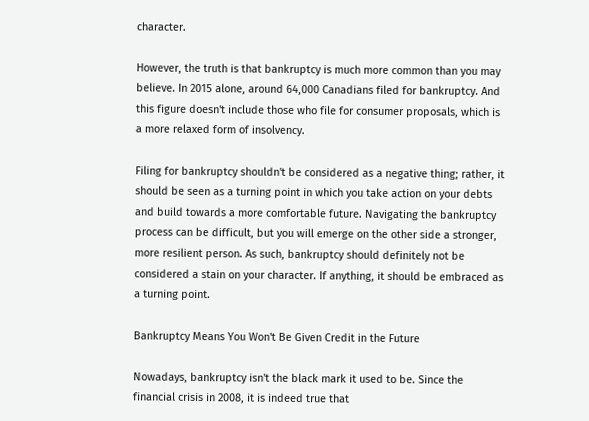character.

However, the truth is that bankruptcy is much more common than you may believe. In 2015 alone, around 64,000 Canadians filed for bankruptcy. And this figure doesn't include those who file for consumer proposals, which is a more relaxed form of insolvency.

Filing for bankruptcy shouldn't be considered as a negative thing; rather, it should be seen as a turning point in which you take action on your debts and build towards a more comfortable future. Navigating the bankruptcy process can be difficult, but you will emerge on the other side a stronger, more resilient person. As such, bankruptcy should definitely not be considered a stain on your character. If anything, it should be embraced as a turning point.

Bankruptcy Means You Won't Be Given Credit in the Future

Nowadays, bankruptcy isn't the black mark it used to be. Since the financial crisis in 2008, it is indeed true that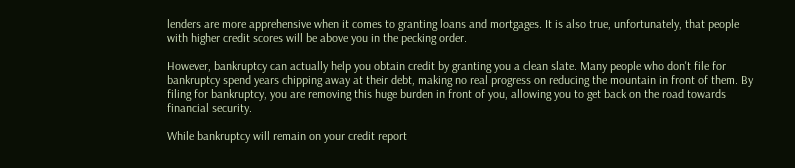lenders are more apprehensive when it comes to granting loans and mortgages. It is also true, unfortunately, that people with higher credit scores will be above you in the pecking order.

However, bankruptcy can actually help you obtain credit by granting you a clean slate. Many people who don't file for bankruptcy spend years chipping away at their debt, making no real progress on reducing the mountain in front of them. By filing for bankruptcy, you are removing this huge burden in front of you, allowing you to get back on the road towards financial security.

While bankruptcy will remain on your credit report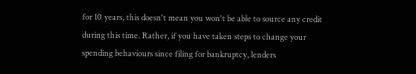for 10 years, this doesn't mean you won't be able to source any credit during this time. Rather, if you have taken steps to change your spending behaviours since filing for bankruptcy, lenders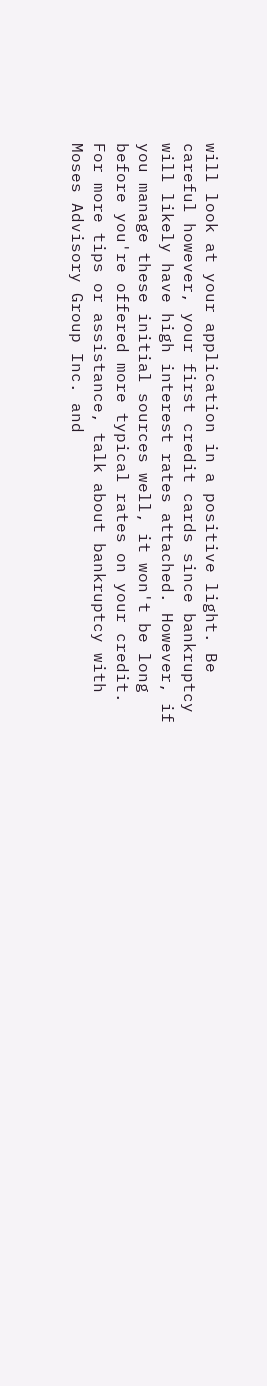will look at your application in a positive light. Be careful however, your first credit cards since bankruptcy will likely have high interest rates attached. However, if you manage these initial sources well, it won't be long before you're offered more typical rates on your credit. For more tips or assistance, talk about bankruptcy with  Moses Advisory Group Inc. and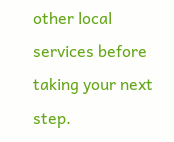other local services before taking your next step.